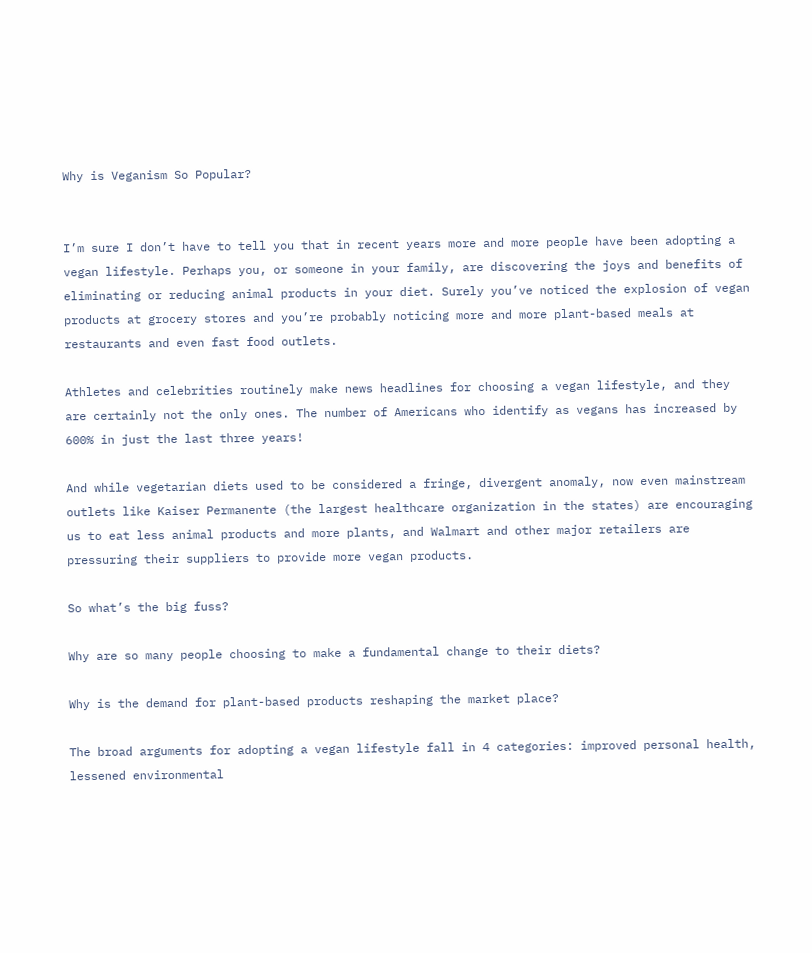Why is Veganism So Popular?


I’m sure I don’t have to tell you that in recent years more and more people have been adopting a vegan lifestyle. Perhaps you, or someone in your family, are discovering the joys and benefits of eliminating or reducing animal products in your diet. Surely you’ve noticed the explosion of vegan products at grocery stores and you’re probably noticing more and more plant-based meals at restaurants and even fast food outlets.

Athletes and celebrities routinely make news headlines for choosing a vegan lifestyle, and they are certainly not the only ones. The number of Americans who identify as vegans has increased by 600% in just the last three years!

And while vegetarian diets used to be considered a fringe, divergent anomaly, now even mainstream outlets like Kaiser Permanente (the largest healthcare organization in the states) are encouraging us to eat less animal products and more plants, and Walmart and other major retailers are pressuring their suppliers to provide more vegan products.

So what’s the big fuss?

Why are so many people choosing to make a fundamental change to their diets?

Why is the demand for plant-based products reshaping the market place?

The broad arguments for adopting a vegan lifestyle fall in 4 categories: improved personal health, lessened environmental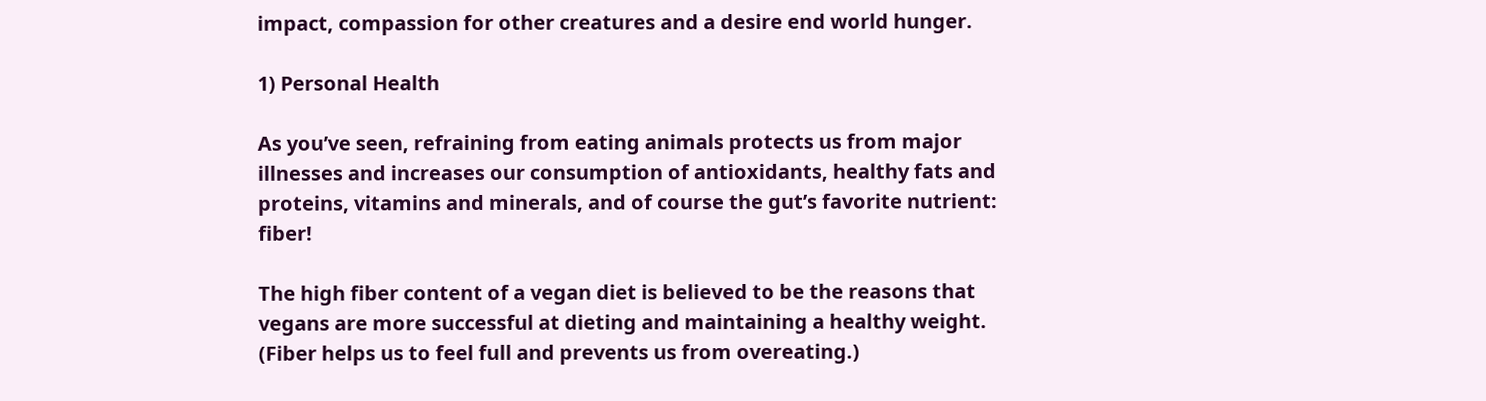impact, compassion for other creatures and a desire end world hunger.

1) Personal Health

As you’ve seen, refraining from eating animals protects us from major illnesses and increases our consumption of antioxidants, healthy fats and proteins, vitamins and minerals, and of course the gut’s favorite nutrient: fiber!

The high fiber content of a vegan diet is believed to be the reasons that vegans are more successful at dieting and maintaining a healthy weight. (Fiber helps us to feel full and prevents us from overeating.)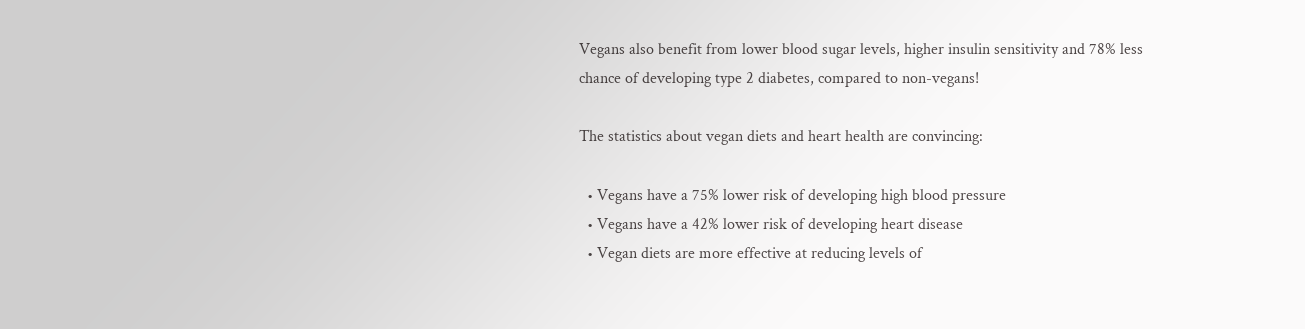Vegans also benefit from lower blood sugar levels, higher insulin sensitivity and 78% less chance of developing type 2 diabetes, compared to non-vegans!

The statistics about vegan diets and heart health are convincing:

  • Vegans have a 75% lower risk of developing high blood pressure
  • Vegans have a 42% lower risk of developing heart disease
  • Vegan diets are more effective at reducing levels of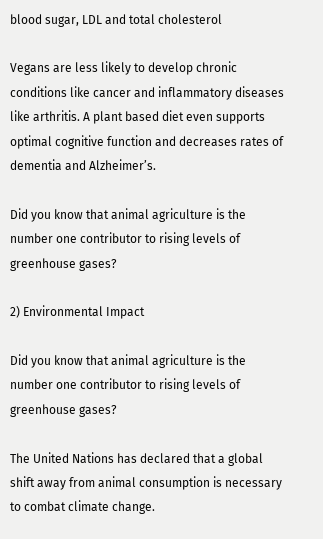blood sugar, LDL and total cholesterol

Vegans are less likely to develop chronic conditions like cancer and inflammatory diseases like arthritis. A plant based diet even supports optimal cognitive function and decreases rates of dementia and Alzheimer’s.

Did you know that animal agriculture is the number one contributor to rising levels of greenhouse gases?

2) Environmental Impact

Did you know that animal agriculture is the number one contributor to rising levels of greenhouse gases?

The United Nations has declared that a global shift away from animal consumption is necessary to combat climate change.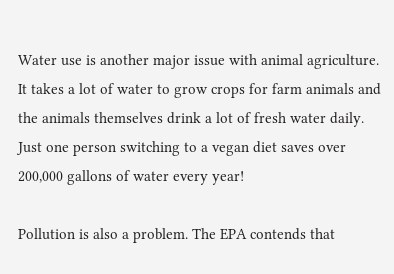Water use is another major issue with animal agriculture. It takes a lot of water to grow crops for farm animals and the animals themselves drink a lot of fresh water daily. Just one person switching to a vegan diet saves over 200,000 gallons of water every year!

Pollution is also a problem. The EPA contends that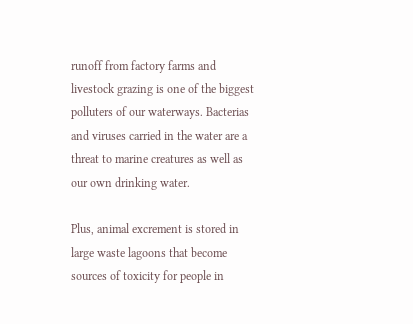runoff from factory farms and livestock grazing is one of the biggest polluters of our waterways. Bacterias and viruses carried in the water are a threat to marine creatures as well as our own drinking water.

Plus, animal excrement is stored in large waste lagoons that become sources of toxicity for people in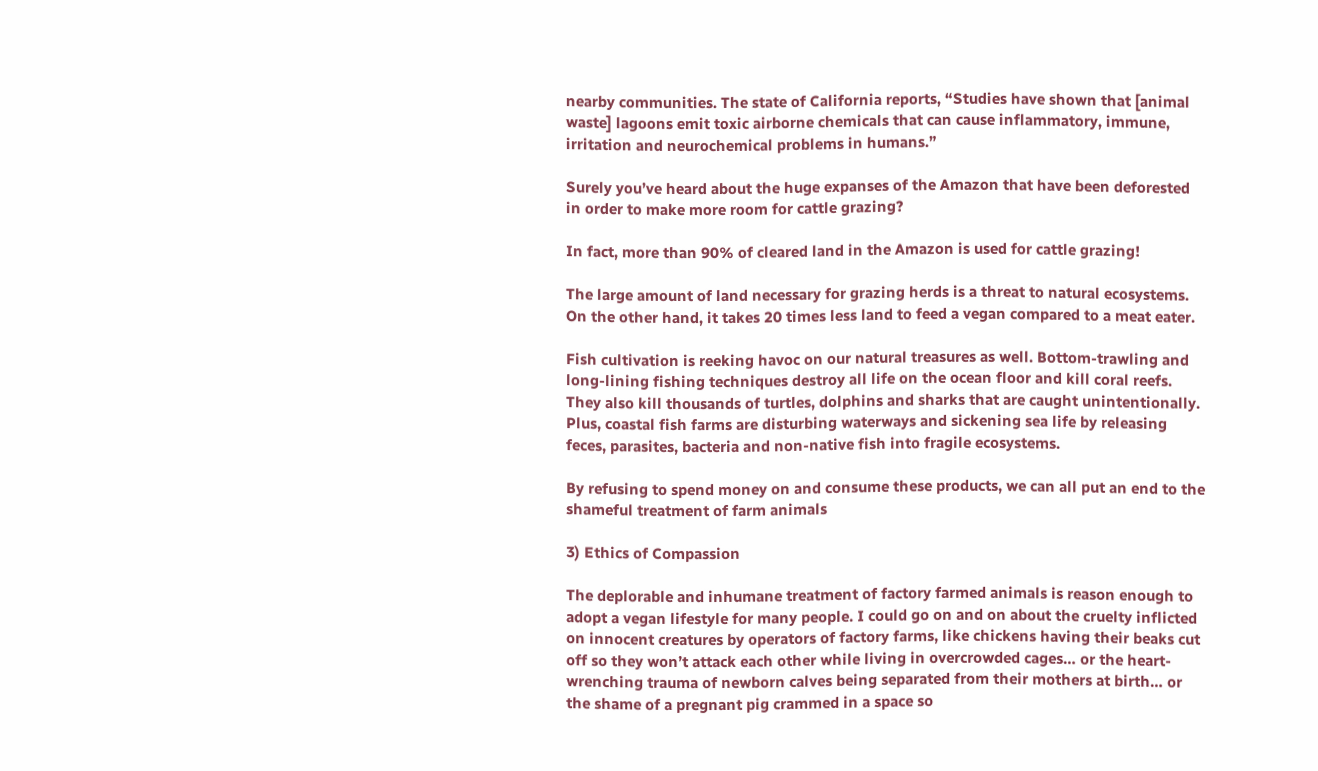nearby communities. The state of California reports, “Studies have shown that [animal waste] lagoons emit toxic airborne chemicals that can cause inflammatory, immune, irritation and neurochemical problems in humans.”

Surely you’ve heard about the huge expanses of the Amazon that have been deforested in order to make more room for cattle grazing?

In fact, more than 90% of cleared land in the Amazon is used for cattle grazing!

The large amount of land necessary for grazing herds is a threat to natural ecosystems. On the other hand, it takes 20 times less land to feed a vegan compared to a meat eater.

Fish cultivation is reeking havoc on our natural treasures as well. Bottom-trawling and long-lining fishing techniques destroy all life on the ocean floor and kill coral reefs. They also kill thousands of turtles, dolphins and sharks that are caught unintentionally. Plus, coastal fish farms are disturbing waterways and sickening sea life by releasing feces, parasites, bacteria and non-native fish into fragile ecosystems.

By refusing to spend money on and consume these products, we can all put an end to the shameful treatment of farm animals

3) Ethics of Compassion

The deplorable and inhumane treatment of factory farmed animals is reason enough to adopt a vegan lifestyle for many people. I could go on and on about the cruelty inflicted on innocent creatures by operators of factory farms, like chickens having their beaks cut off so they won’t attack each other while living in overcrowded cages… or the heart-wrenching trauma of newborn calves being separated from their mothers at birth… or the shame of a pregnant pig crammed in a space so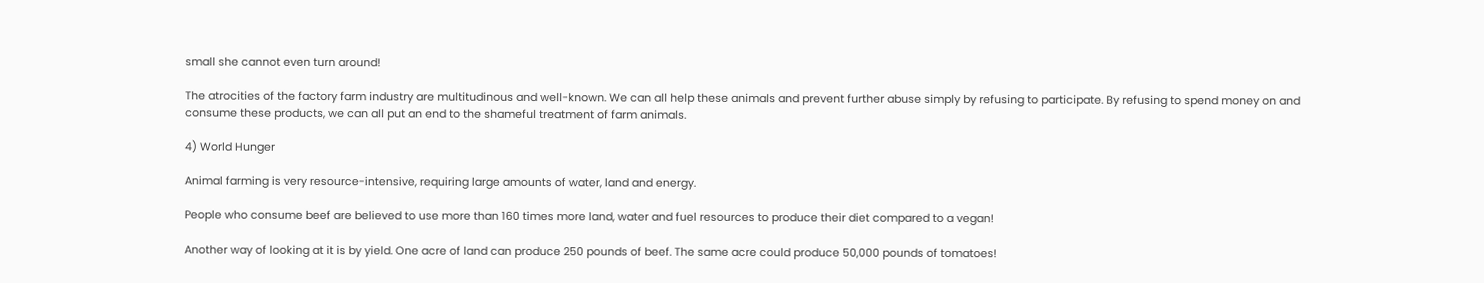small she cannot even turn around!

The atrocities of the factory farm industry are multitudinous and well-known. We can all help these animals and prevent further abuse simply by refusing to participate. By refusing to spend money on and consume these products, we can all put an end to the shameful treatment of farm animals.

4) World Hunger

Animal farming is very resource-intensive, requiring large amounts of water, land and energy.

People who consume beef are believed to use more than 160 times more land, water and fuel resources to produce their diet compared to a vegan!

Another way of looking at it is by yield. One acre of land can produce 250 pounds of beef. The same acre could produce 50,000 pounds of tomatoes!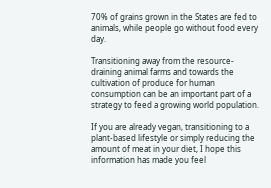70% of grains grown in the States are fed to animals, while people go without food every day.

Transitioning away from the resource-draining animal farms and towards the cultivation of produce for human consumption can be an important part of a strategy to feed a growing world population.

If you are already vegan, transitioning to a plant-based lifestyle or simply reducing the amount of meat in your diet, I hope this information has made you feel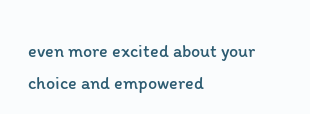even more excited about your choice and empowered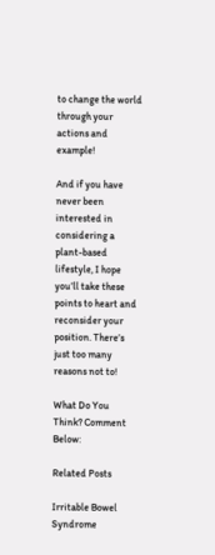to change the world through your actions and example!

And if you have never been interested in considering a plant-based lifestyle, I hope you’ll take these points to heart and reconsider your position. There’s just too many reasons not to!

What Do You Think? Comment Below:

Related Posts

Irritable Bowel Syndrome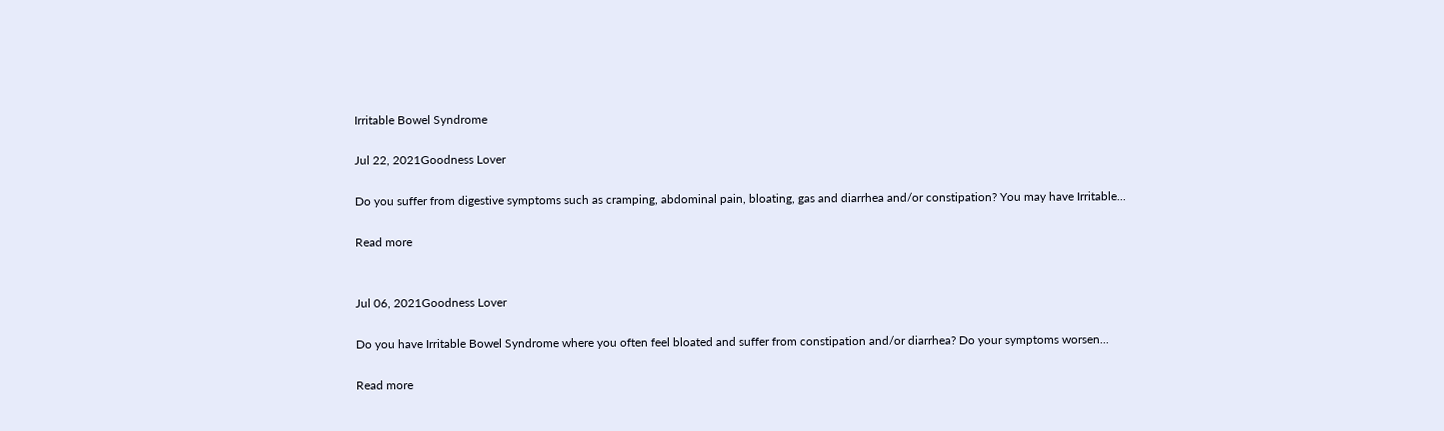Irritable Bowel Syndrome

Jul 22, 2021Goodness Lover

Do you suffer from digestive symptoms such as cramping, abdominal pain, bloating, gas and diarrhea and/or constipation? You may have Irritable...

Read more


Jul 06, 2021Goodness Lover

Do you have Irritable Bowel Syndrome where you often feel bloated and suffer from constipation and/or diarrhea? Do your symptoms worsen...

Read more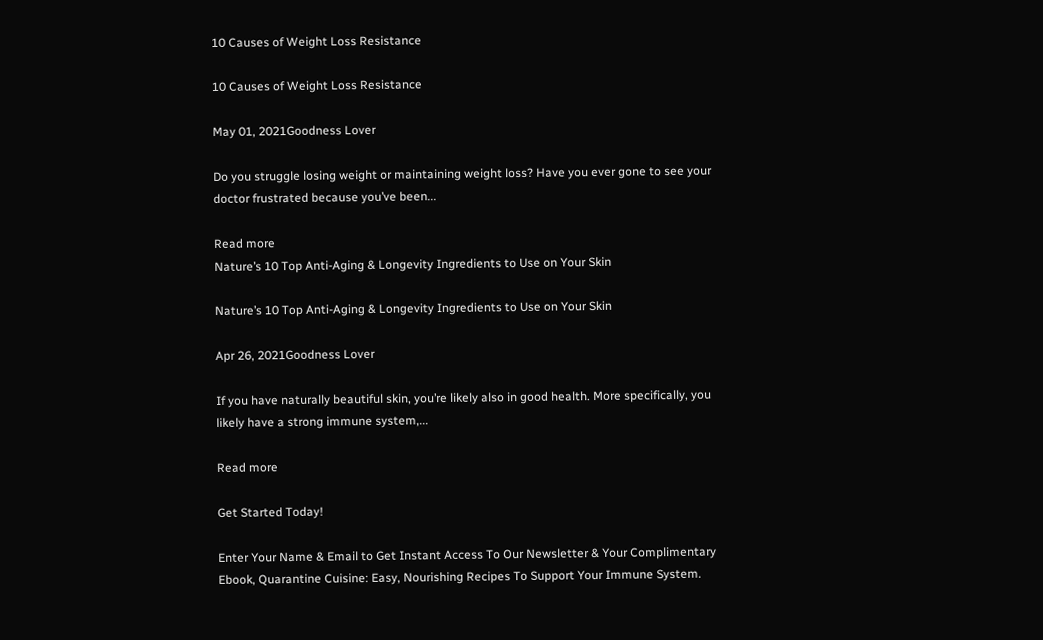10 Causes of Weight Loss Resistance

10 Causes of Weight Loss Resistance

May 01, 2021Goodness Lover

Do you struggle losing weight or maintaining weight loss? Have you ever gone to see your doctor frustrated because you’ve been...

Read more
Nature’s 10 Top Anti-Aging & Longevity Ingredients to Use on Your Skin

Nature’s 10 Top Anti-Aging & Longevity Ingredients to Use on Your Skin

Apr 26, 2021Goodness Lover

If you have naturally beautiful skin, you’re likely also in good health. More specifically, you likely have a strong immune system,...

Read more

Get Started Today!

Enter Your Name & Email to Get Instant Access To Our Newsletter & Your Complimentary Ebook, Quarantine Cuisine: Easy, Nourishing Recipes To Support Your Immune System.